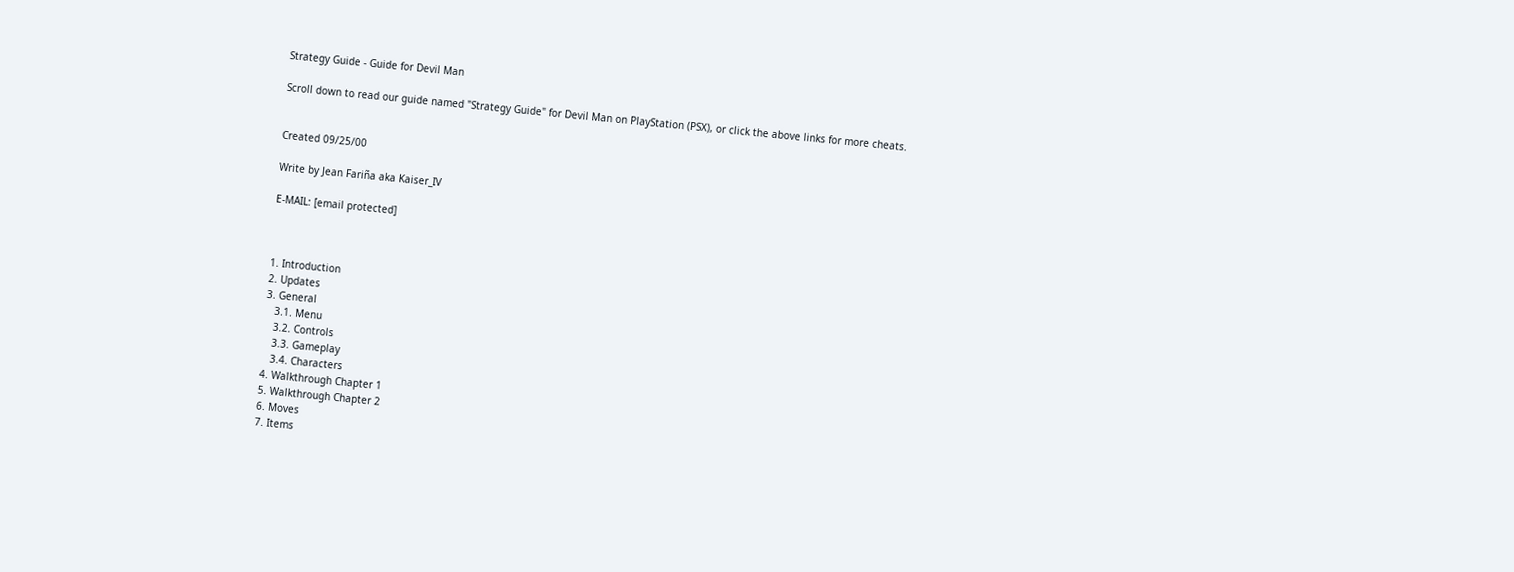Strategy Guide - Guide for Devil Man

Scroll down to read our guide named "Strategy Guide" for Devil Man on PlayStation (PSX), or click the above links for more cheats.


Created 09/25/00

Write by Jean Fariña aka Kaiser_IV

E-MAIL: [email protected]



1. Introduction
2. Updates
3. General
   3.1. Menu
   3.2. Controls
   3.3. Gameplay
   3.4. Characters
4. Walkthrough Chapter 1
5. Walkthrough Chapter 2
6. Moves
7. Items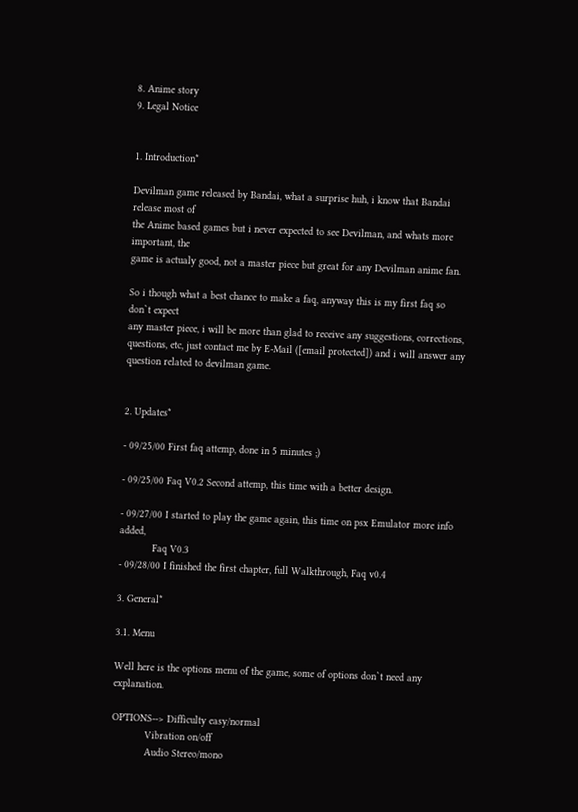8. Anime story
9. Legal Notice


1. Introduction*

Devilman game released by Bandai, what a surprise huh, i know that Bandai release most of
the Anime based games but i never expected to see Devilman, and whats more important, the
game is actualy good, not a master piece but great for any Devilman anime fan.

So i though what a best chance to make a faq, anyway this is my first faq so don`t expect
any master piece, i will be more than glad to receive any suggestions, corrections,
questions, etc, just contact me by E-Mail ([email protected]) and i will answer any
question related to devilman game.


2. Updates*

- 09/25/00 First faq attemp, done in 5 minutes ;)

- 09/25/00 Faq V0.2 Second attemp, this time with a better design.

- 09/27/00 I started to play the game again, this time on psx Emulator more info added,
           Faq V0.3
- 09/28/00 I finished the first chapter, full Walkthrough, Faq v0.4

3. General*

3.1. Menu

Well here is the options menu of the game, some of options don`t need any explanation.

OPTIONS--> Difficulty easy/normal
           Vibration on/off
           Audio Stereo/mono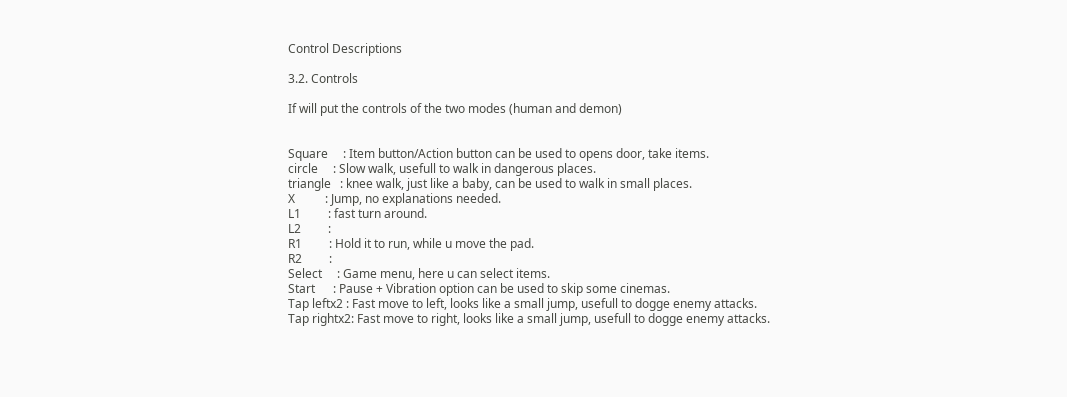Control Descriptions

3.2. Controls

If will put the controls of the two modes (human and demon)


Square     : Item button/Action button can be used to opens door, take items.
circle     : Slow walk, usefull to walk in dangerous places.
triangle   : knee walk, just like a baby, can be used to walk in small places.
X          : Jump, no explanations needed.
L1         : fast turn around.
L2         :
R1         : Hold it to run, while u move the pad.
R2         :
Select     : Game menu, here u can select items.
Start      : Pause + Vibration option can be used to skip some cinemas.
Tap leftx2 : Fast move to left, looks like a small jump, usefull to dogge enemy attacks.
Tap rightx2: Fast move to right, looks like a small jump, usefull to dogge enemy attacks.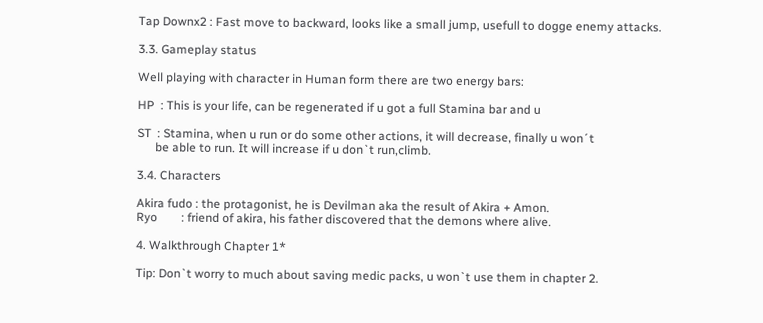Tap Downx2 : Fast move to backward, looks like a small jump, usefull to dogge enemy attacks.

3.3. Gameplay status

Well playing with character in Human form there are two energy bars:

HP  : This is your life, can be regenerated if u got a full Stamina bar and u

ST  : Stamina, when u run or do some other actions, it will decrease, finally u won´t
      be able to run. It will increase if u don`t run,climb.

3.4. Characters

Akira fudo : the protagonist, he is Devilman aka the result of Akira + Amon.
Ryo        : friend of akira, his father discovered that the demons where alive.

4. Walkthrough Chapter 1*

Tip: Don`t worry to much about saving medic packs, u won`t use them in chapter 2.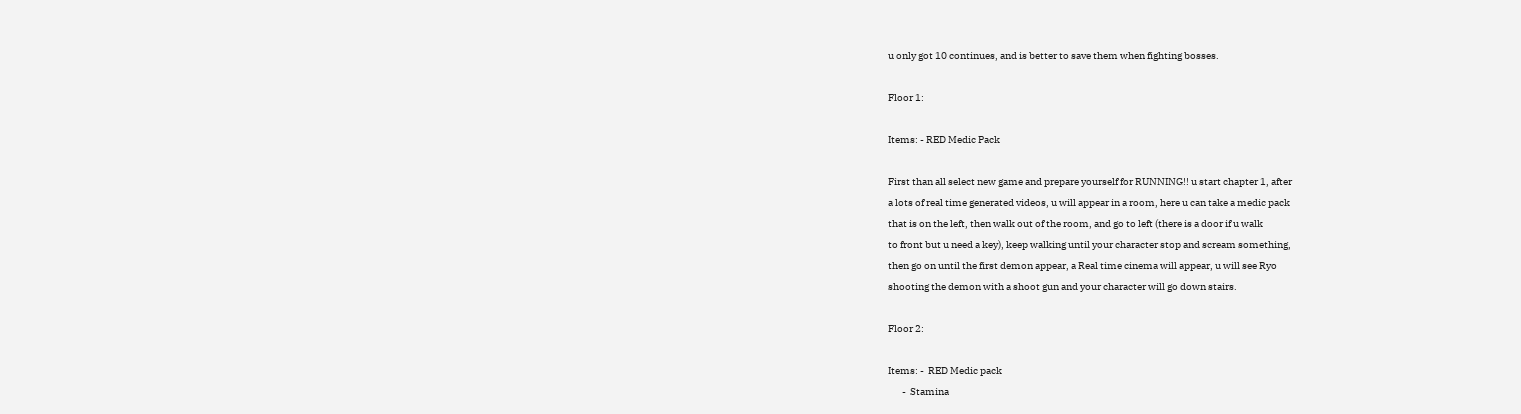u only got 10 continues, and is better to save them when fighting bosses.

Floor 1:

Items: - RED Medic Pack

First than all select new game and prepare yourself for RUNNING!! u start chapter 1, after
a lots of real time generated videos, u will appear in a room, here u can take a medic pack
that is on the left, then walk out of the room, and go to left (there is a door if u walk
to front but u need a key), keep walking until your character stop and scream something,
then go on until the first demon appear, a Real time cinema will appear, u will see Ryo
shooting the demon with a shoot gun and your character will go down stairs.

Floor 2:

Items: -  RED Medic pack
       -  Stamina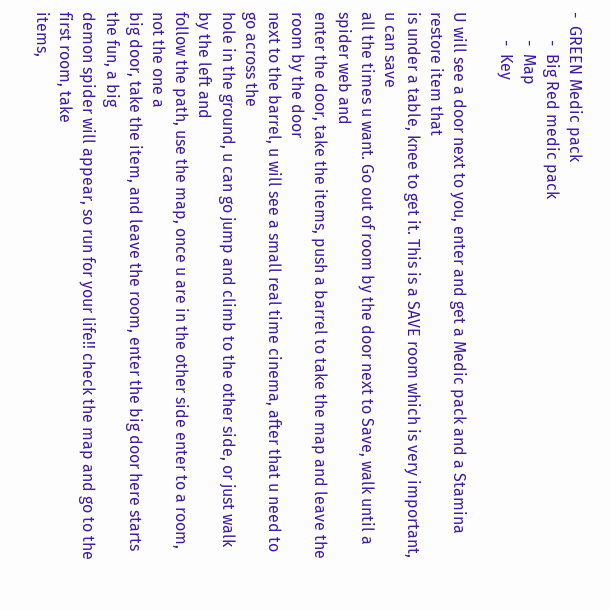-  GREEN Medic pack
       -  Big Red medic pack
       -  Map
       -  Key

U will see a door next to you, enter and get a Medic pack and a Stamina restore item that
is under a table, knee to get it. This is a SAVE room which is very important, u can save
all the times u want. Go out of room by the door next to Save, walk until a spider web and
enter the door, take the items, push a barrel to take the map and leave the room by the door
next to the barrel, u will see a small real time cinema, after that u need to go across the
hole in the ground, u can go jump and climb to the other side, or just walk by the left and
follow the path, use the map, once u are in the other side enter to a room, not the one a
big door, take the item, and leave the room, enter the big door here starts the fun, a big
demon spider will appear, so run for your life!! check the map and go to the first room, take
items,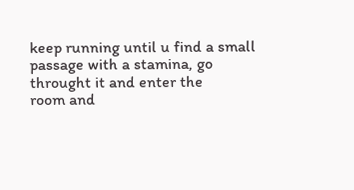keep running until u find a small passage with a stamina, go throught it and enter the
room and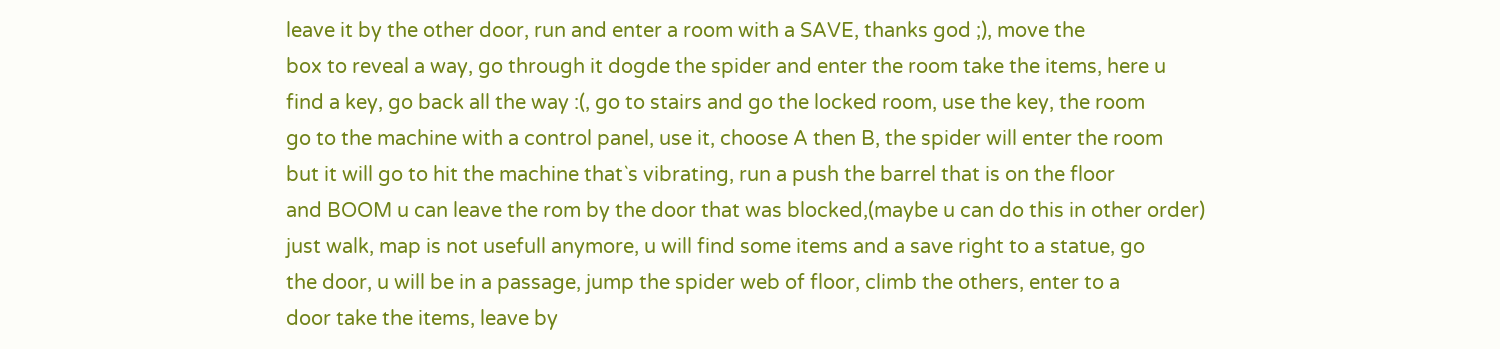leave it by the other door, run and enter a room with a SAVE, thanks god ;), move the
box to reveal a way, go through it dogde the spider and enter the room take the items, here u
find a key, go back all the way :(, go to stairs and go the locked room, use the key, the room
go to the machine with a control panel, use it, choose A then B, the spider will enter the room
but it will go to hit the machine that`s vibrating, run a push the barrel that is on the floor
and BOOM u can leave the rom by the door that was blocked,(maybe u can do this in other order)
just walk, map is not usefull anymore, u will find some items and a save right to a statue, go
the door, u will be in a passage, jump the spider web of floor, climb the others, enter to a
door take the items, leave by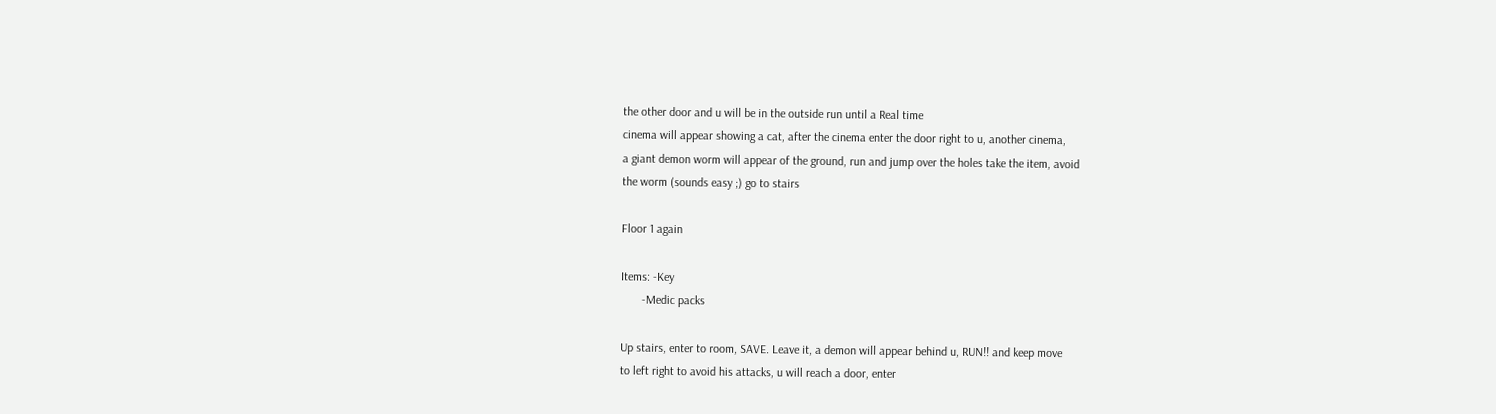the other door and u will be in the outside run until a Real time
cinema will appear showing a cat, after the cinema enter the door right to u, another cinema,
a giant demon worm will appear of the ground, run and jump over the holes take the item, avoid
the worm (sounds easy ;) go to stairs

Floor 1 again

Items: -Key
       -Medic packs

Up stairs, enter to room, SAVE. Leave it, a demon will appear behind u, RUN!! and keep move
to left right to avoid his attacks, u will reach a door, enter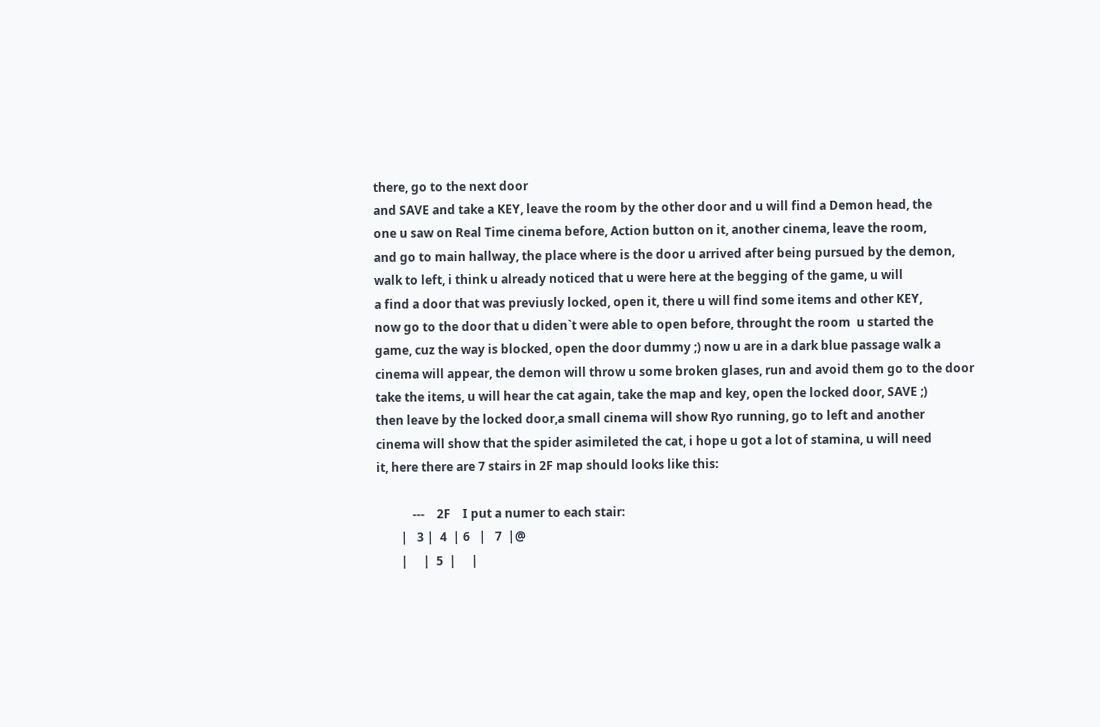there, go to the next door
and SAVE and take a KEY, leave the room by the other door and u will find a Demon head, the
one u saw on Real Time cinema before, Action button on it, another cinema, leave the room,
and go to main hallway, the place where is the door u arrived after being pursued by the demon,
walk to left, i think u already noticed that u were here at the begging of the game, u will
a find a door that was previusly locked, open it, there u will find some items and other KEY,
now go to the door that u diden`t were able to open before, throught the room  u started the
game, cuz the way is blocked, open the door dummy ;) now u are in a dark blue passage walk a
cinema will appear, the demon will throw u some broken glases, run and avoid them go to the door
take the items, u will hear the cat again, take the map and key, open the locked door, SAVE ;)
then leave by the locked door,a small cinema will show Ryo running, go to left and another
cinema will show that the spider asimileted the cat, i hope u got a lot of stamina, u will need
it, here there are 7 stairs in 2F map should looks like this:

            ---    2F    I put a numer to each stair:
        |   3 |  4  | 6   |   7  |@
        |     |  5  |     |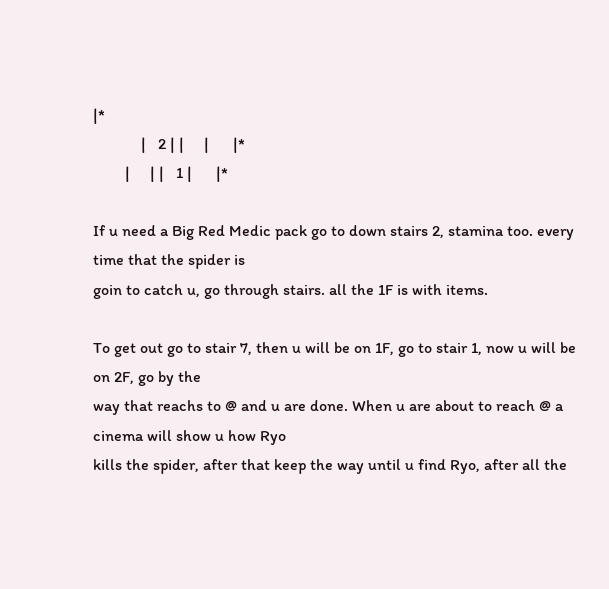|*
            |   2 | |     |      |*
        |     | |   1 |      |*

If u need a Big Red Medic pack go to down stairs 2, stamina too. every time that the spider is
goin to catch u, go through stairs. all the 1F is with items.

To get out go to stair 7, then u will be on 1F, go to stair 1, now u will be on 2F, go by the
way that reachs to @ and u are done. When u are about to reach @ a cinema will show u how Ryo
kills the spider, after that keep the way until u find Ryo, after all the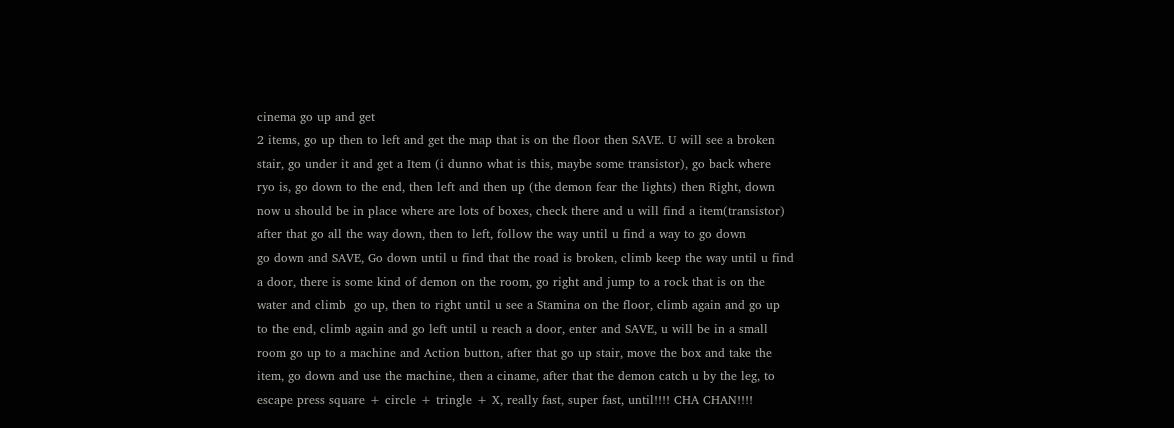cinema go up and get
2 items, go up then to left and get the map that is on the floor then SAVE. U will see a broken
stair, go under it and get a Item (i dunno what is this, maybe some transistor), go back where
ryo is, go down to the end, then left and then up (the demon fear the lights) then Right, down
now u should be in place where are lots of boxes, check there and u will find a item(transistor)
after that go all the way down, then to left, follow the way until u find a way to go down
go down and SAVE, Go down until u find that the road is broken, climb keep the way until u find
a door, there is some kind of demon on the room, go right and jump to a rock that is on the
water and climb  go up, then to right until u see a Stamina on the floor, climb again and go up
to the end, climb again and go left until u reach a door, enter and SAVE, u will be in a small
room go up to a machine and Action button, after that go up stair, move the box and take the
item, go down and use the machine, then a ciname, after that the demon catch u by the leg, to
escape press square + circle + tringle + X, really fast, super fast, until!!!! CHA CHAN!!!!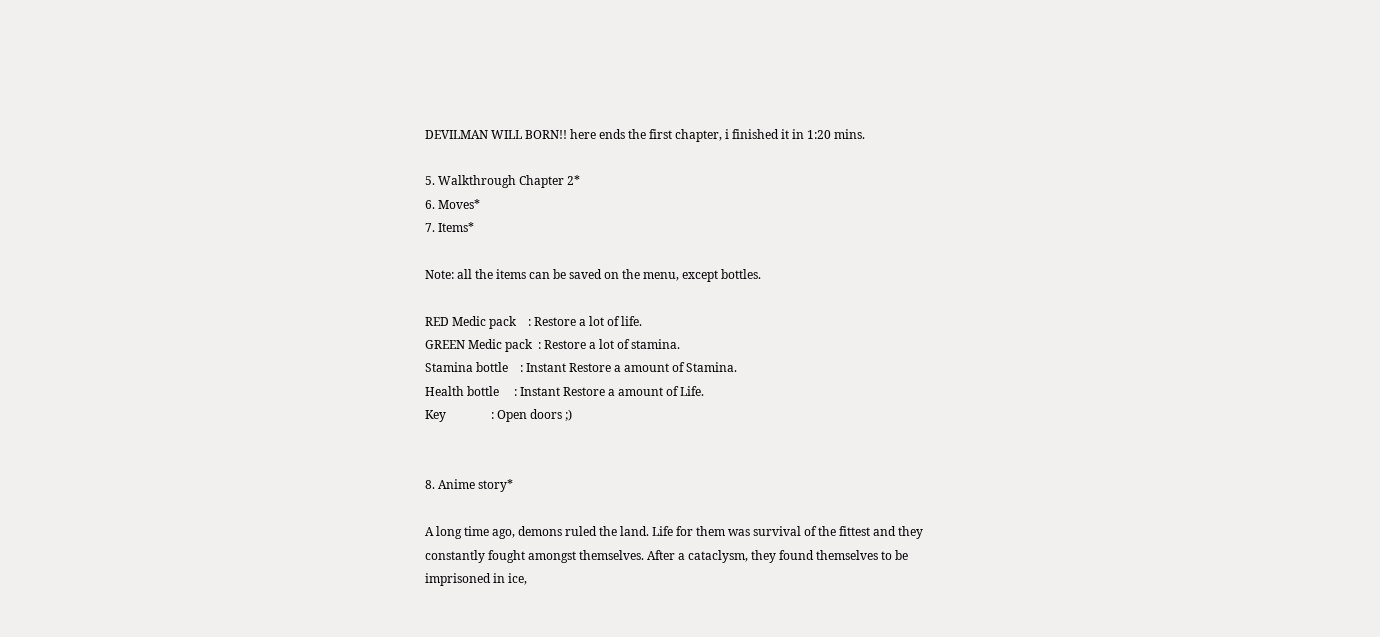DEVILMAN WILL BORN!! here ends the first chapter, i finished it in 1:20 mins.

5. Walkthrough Chapter 2*
6. Moves*
7. Items*

Note: all the items can be saved on the menu, except bottles.

RED Medic pack    : Restore a lot of life.
GREEN Medic pack  : Restore a lot of stamina.
Stamina bottle    : Instant Restore a amount of Stamina.
Health bottle     : Instant Restore a amount of Life.
Key               : Open doors ;)


8. Anime story*

A long time ago, demons ruled the land. Life for them was survival of the fittest and they
constantly fought amongst themselves. After a cataclysm, they found themselves to be
imprisoned in ice,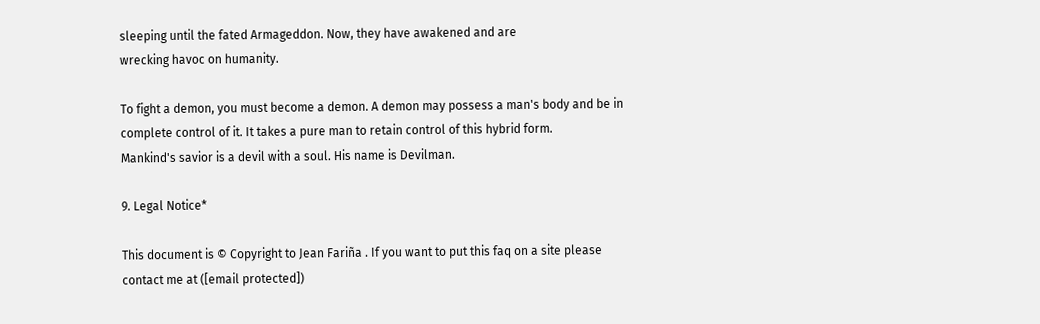sleeping until the fated Armageddon. Now, they have awakened and are
wrecking havoc on humanity.

To fight a demon, you must become a demon. A demon may possess a man's body and be in
complete control of it. It takes a pure man to retain control of this hybrid form.
Mankind's savior is a devil with a soul. His name is Devilman.

9. Legal Notice*

This document is © Copyright to Jean Fariña . If you want to put this faq on a site please
contact me at ([email protected])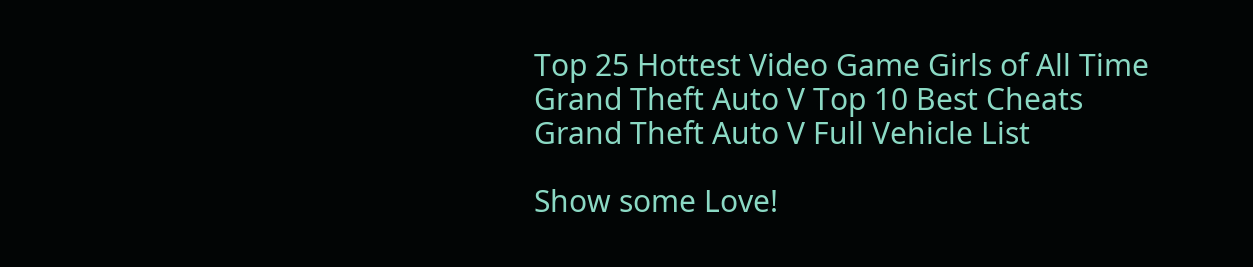Top 25 Hottest Video Game Girls of All Time
Grand Theft Auto V Top 10 Best Cheats
Grand Theft Auto V Full Vehicle List

Show some Love!